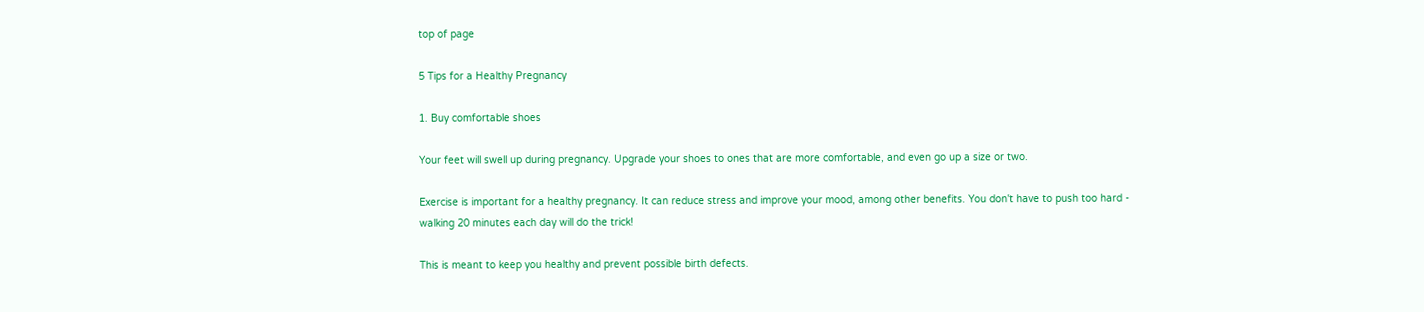top of page

5 Tips for a Healthy Pregnancy

1. Buy comfortable shoes

Your feet will swell up during pregnancy. Upgrade your shoes to ones that are more comfortable, and even go up a size or two.

Exercise is important for a healthy pregnancy. It can reduce stress and improve your mood, among other benefits. You don't have to push too hard - walking 20 minutes each day will do the trick!

This is meant to keep you healthy and prevent possible birth defects.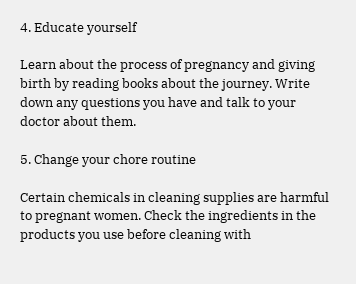4. Educate yourself

Learn about the process of pregnancy and giving birth by reading books about the journey. Write down any questions you have and talk to your doctor about them.

5. Change your chore routine

Certain chemicals in cleaning supplies are harmful to pregnant women. Check the ingredients in the products you use before cleaning with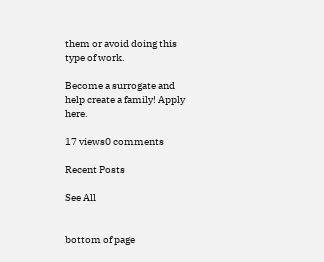them or avoid doing this type of work.

Become a surrogate and help create a family! Apply here.

17 views0 comments

Recent Posts

See All


bottom of page